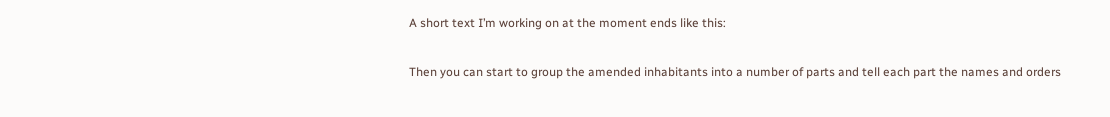A short text I’m working on at the moment ends like this:

Then you can start to group the amended inhabitants into a number of parts and tell each part the names and orders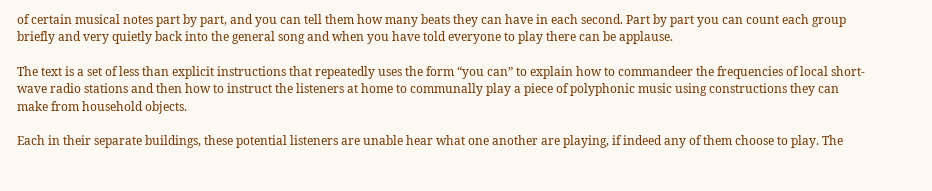of certain musical notes part by part, and you can tell them how many beats they can have in each second. Part by part you can count each group briefly and very quietly back into the general song and when you have told everyone to play there can be applause.

The text is a set of less than explicit instructions that repeatedly uses the form “you can” to explain how to commandeer the frequencies of local short-wave radio stations and then how to instruct the listeners at home to communally play a piece of polyphonic music using constructions they can make from household objects.

Each in their separate buildings, these potential listeners are unable hear what one another are playing, if indeed any of them choose to play. The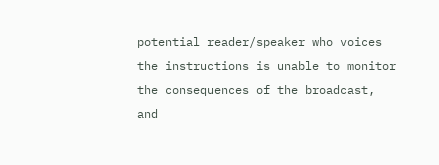potential reader/speaker who voices the instructions is unable to monitor the consequences of the broadcast, and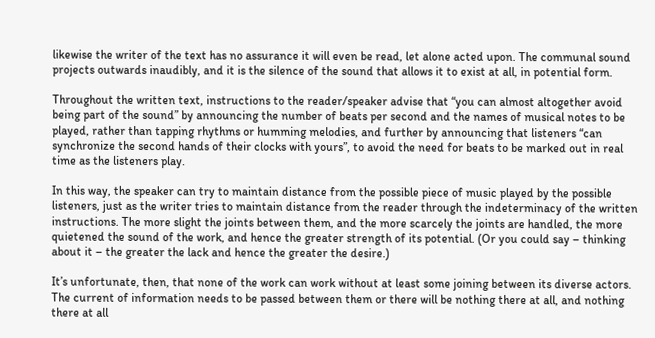likewise the writer of the text has no assurance it will even be read, let alone acted upon. The communal sound projects outwards inaudibly, and it is the silence of the sound that allows it to exist at all, in potential form.

Throughout the written text, instructions to the reader/speaker advise that “you can almost altogether avoid being part of the sound” by announcing the number of beats per second and the names of musical notes to be played, rather than tapping rhythms or humming melodies, and further by announcing that listeners “can synchronize the second hands of their clocks with yours”, to avoid the need for beats to be marked out in real time as the listeners play.

In this way, the speaker can try to maintain distance from the possible piece of music played by the possible listeners, just as the writer tries to maintain distance from the reader through the indeterminacy of the written instructions. The more slight the joints between them, and the more scarcely the joints are handled, the more quietened the sound of the work, and hence the greater strength of its potential. (Or you could say – thinking about it – the greater the lack and hence the greater the desire.)

It’s unfortunate, then, that none of the work can work without at least some joining between its diverse actors. The current of information needs to be passed between them or there will be nothing there at all, and nothing there at all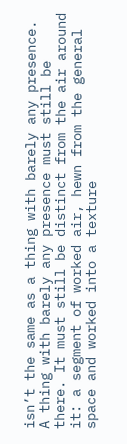isn’t the same as a thing with barely any presence. A thing with barely any presence must still be there. It must still be distinct from the air around it: a segment of worked air, hewn from the general space and worked into a texture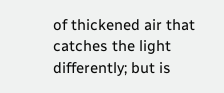of thickened air that catches the light differently; but is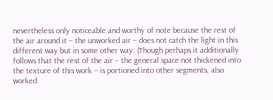nevertheless only noticeable and worthy of note because the rest of the air around it – the unworked air – does not catch the light in this different way but in some other way. (Though perhaps it additionally follows that the rest of the air – the general space not thickened into the texture of this work – is portioned into other segments, also worked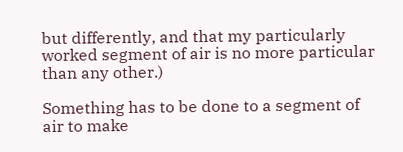but differently, and that my particularly worked segment of air is no more particular than any other.)

Something has to be done to a segment of air to make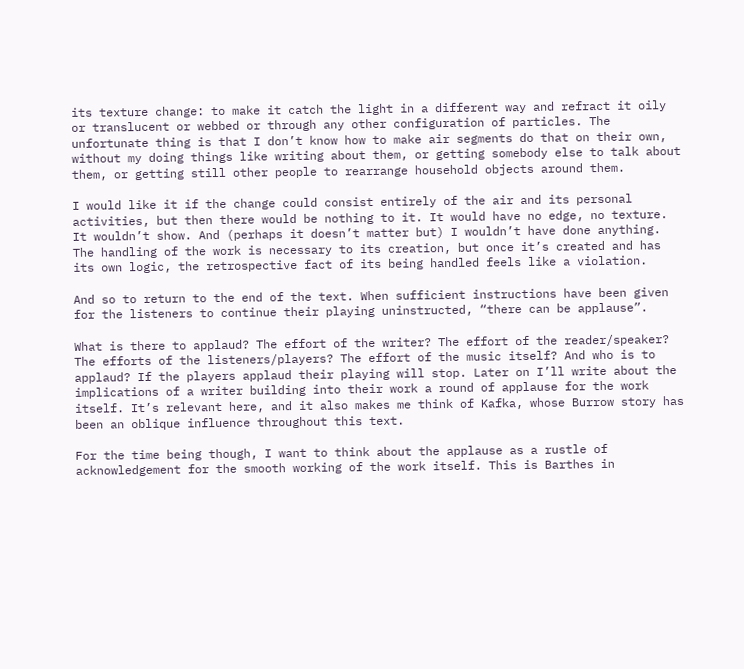its texture change: to make it catch the light in a different way and refract it oily or translucent or webbed or through any other configuration of particles. The unfortunate thing is that I don’t know how to make air segments do that on their own, without my doing things like writing about them, or getting somebody else to talk about them, or getting still other people to rearrange household objects around them.

I would like it if the change could consist entirely of the air and its personal activities, but then there would be nothing to it. It would have no edge, no texture. It wouldn’t show. And (perhaps it doesn’t matter but) I wouldn’t have done anything. The handling of the work is necessary to its creation, but once it’s created and has its own logic, the retrospective fact of its being handled feels like a violation.

And so to return to the end of the text. When sufficient instructions have been given for the listeners to continue their playing uninstructed, “there can be applause”.

What is there to applaud? The effort of the writer? The effort of the reader/speaker? The efforts of the listeners/players? The effort of the music itself? And who is to applaud? If the players applaud their playing will stop. Later on I’ll write about the implications of a writer building into their work a round of applause for the work itself. It’s relevant here, and it also makes me think of Kafka, whose Burrow story has been an oblique influence throughout this text.

For the time being though, I want to think about the applause as a rustle of acknowledgement for the smooth working of the work itself. This is Barthes in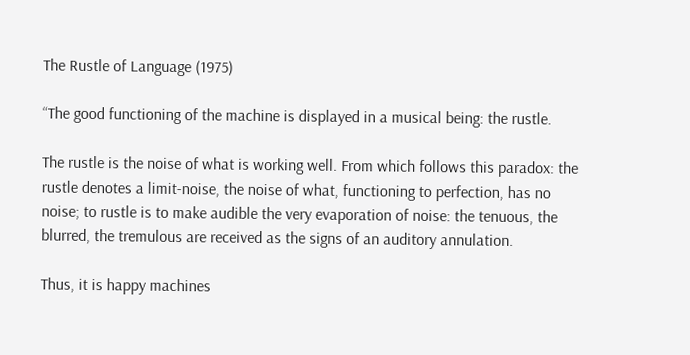The Rustle of Language (1975)

“The good functioning of the machine is displayed in a musical being: the rustle.

The rustle is the noise of what is working well. From which follows this paradox: the rustle denotes a limit-noise, the noise of what, functioning to perfection, has no noise; to rustle is to make audible the very evaporation of noise: the tenuous, the blurred, the tremulous are received as the signs of an auditory annulation.

Thus, it is happy machines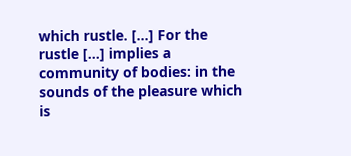which rustle. […] For the rustle […] implies a community of bodies: in the sounds of the pleasure which is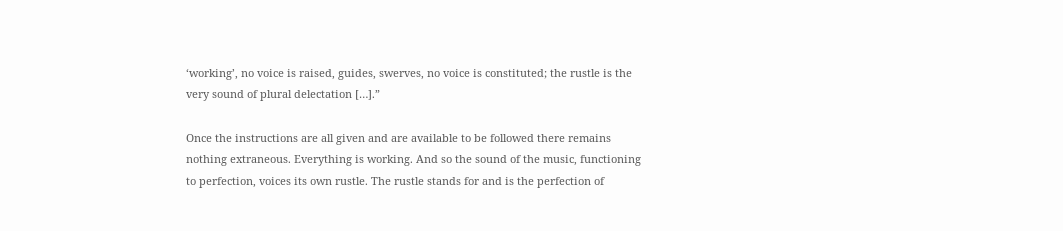‘working’, no voice is raised, guides, swerves, no voice is constituted; the rustle is the very sound of plural delectation […].”

Once the instructions are all given and are available to be followed there remains nothing extraneous. Everything is working. And so the sound of the music, functioning to perfection, voices its own rustle. The rustle stands for and is the perfection of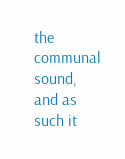the communal sound, and as such it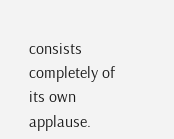consists completely of its own applause.